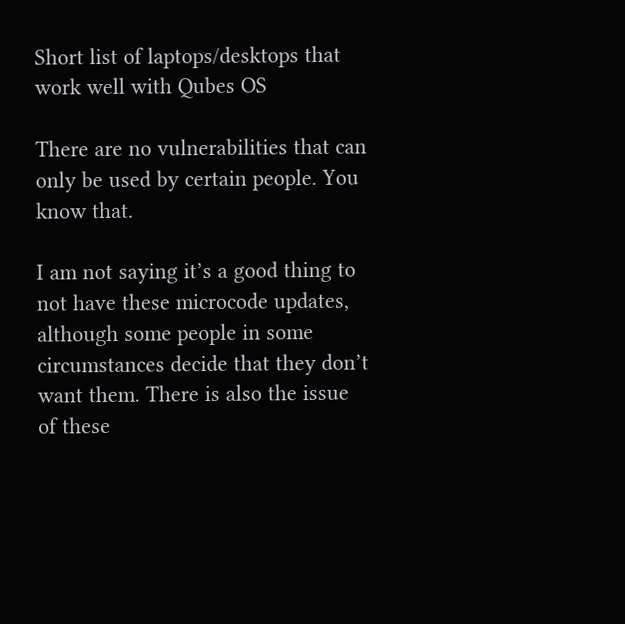Short list of laptops/desktops that work well with Qubes OS

There are no vulnerabilities that can only be used by certain people. You know that.

I am not saying it’s a good thing to not have these microcode updates, although some people in some circumstances decide that they don’t want them. There is also the issue of these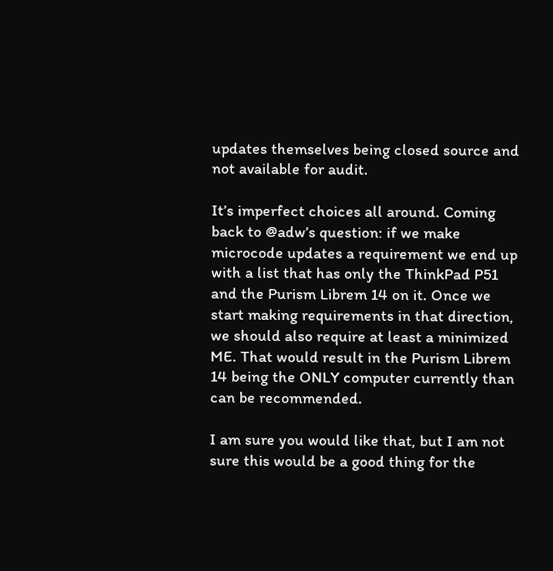updates themselves being closed source and not available for audit.

It’s imperfect choices all around. Coming back to @adw’s question: if we make microcode updates a requirement we end up with a list that has only the ThinkPad P51 and the Purism Librem 14 on it. Once we start making requirements in that direction, we should also require at least a minimized ME. That would result in the Purism Librem 14 being the ONLY computer currently than can be recommended.

I am sure you would like that, but I am not sure this would be a good thing for the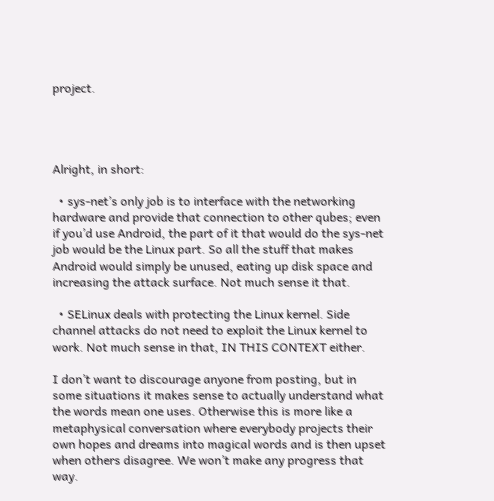project.




Alright, in short:

  • sys-net’s only job is to interface with the networking hardware and provide that connection to other qubes; even if you’d use Android, the part of it that would do the sys-net job would be the Linux part. So all the stuff that makes Android would simply be unused, eating up disk space and increasing the attack surface. Not much sense it that.

  • SELinux deals with protecting the Linux kernel. Side channel attacks do not need to exploit the Linux kernel to work. Not much sense in that, IN THIS CONTEXT either.

I don’t want to discourage anyone from posting, but in some situations it makes sense to actually understand what the words mean one uses. Otherwise this is more like a metaphysical conversation where everybody projects their own hopes and dreams into magical words and is then upset when others disagree. We won’t make any progress that way.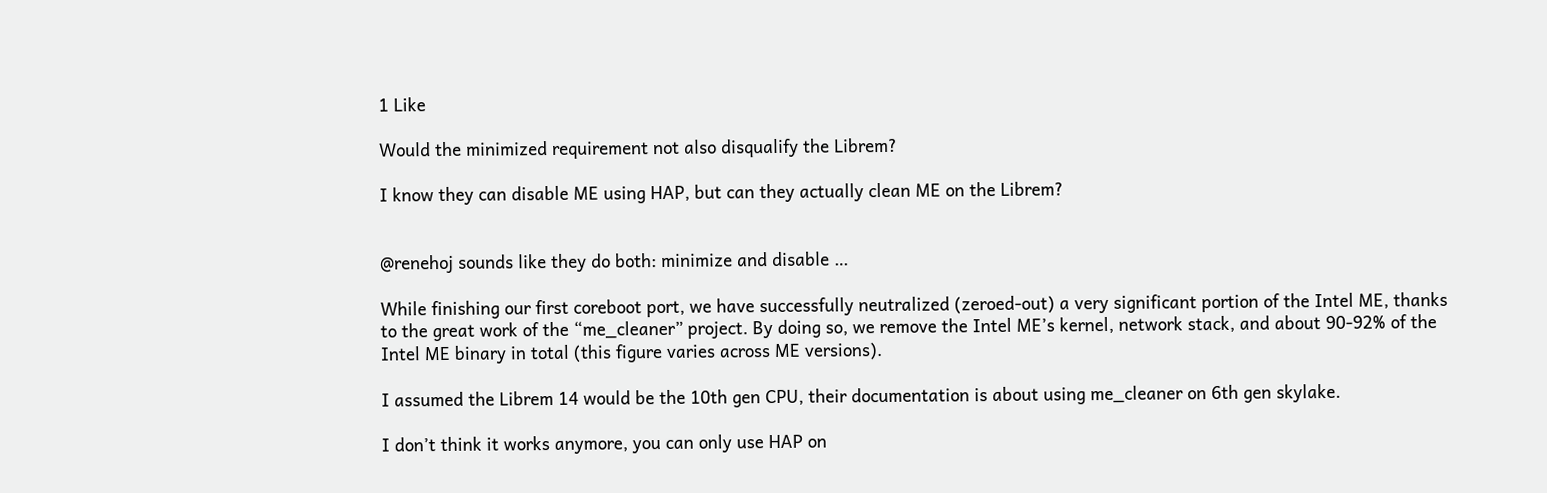1 Like

Would the minimized requirement not also disqualify the Librem?

I know they can disable ME using HAP, but can they actually clean ME on the Librem?


@renehoj sounds like they do both: minimize and disable …

While finishing our first coreboot port, we have successfully neutralized (zeroed-out) a very significant portion of the Intel ME, thanks to the great work of the “me_cleaner” project. By doing so, we remove the Intel ME’s kernel, network stack, and about 90-92% of the Intel ME binary in total (this figure varies across ME versions).

I assumed the Librem 14 would be the 10th gen CPU, their documentation is about using me_cleaner on 6th gen skylake.

I don’t think it works anymore, you can only use HAP on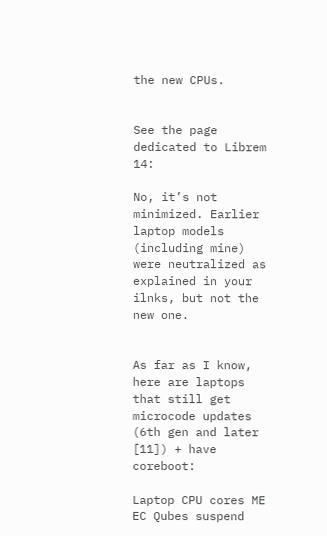the new CPUs.


See the page dedicated to Librem 14:

No, it’s not minimized. Earlier laptop models (including mine) were neutralized as explained in your ilnks, but not the new one.


As far as I know, here are laptops that still get microcode updates (6th gen and later [11]) + have coreboot:

Laptop CPU cores ME EC Qubes suspend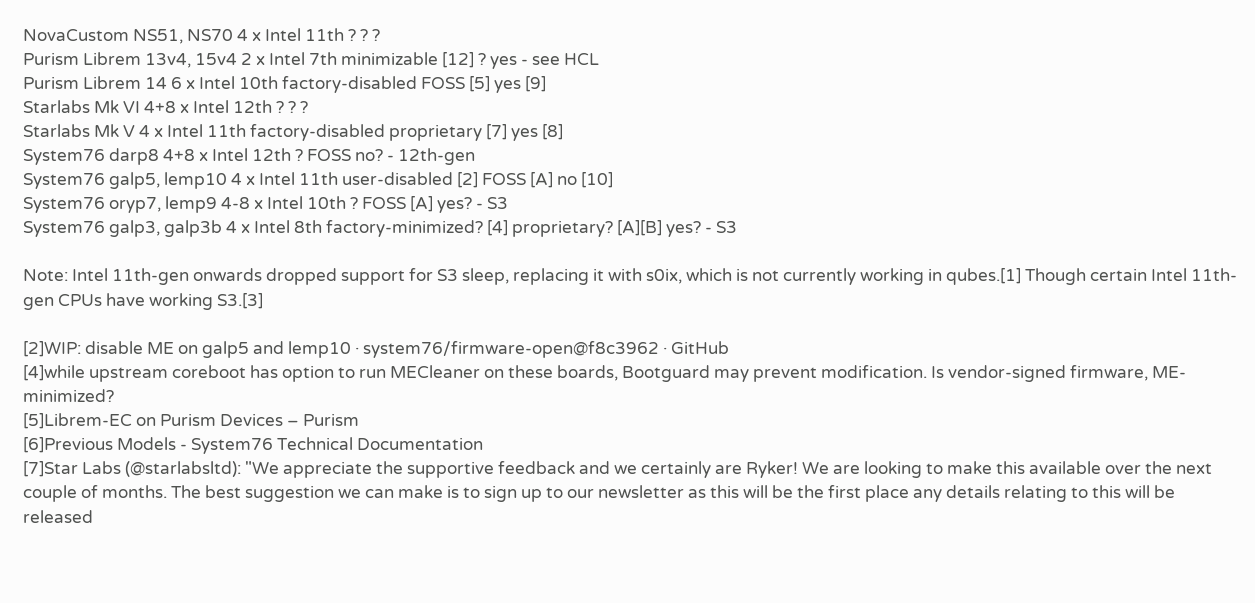NovaCustom NS51, NS70 4 x Intel 11th ? ? ?
Purism Librem 13v4, 15v4 2 x Intel 7th minimizable [12] ? yes - see HCL
Purism Librem 14 6 x Intel 10th factory-disabled FOSS [5] yes [9]
Starlabs Mk VI 4+8 x Intel 12th ? ? ?
Starlabs Mk V 4 x Intel 11th factory-disabled proprietary [7] yes [8]
System76 darp8 4+8 x Intel 12th ? FOSS no? - 12th-gen
System76 galp5, lemp10 4 x Intel 11th user-disabled [2] FOSS [A] no [10]
System76 oryp7, lemp9 4-8 x Intel 10th ? FOSS [A] yes? - S3
System76 galp3, galp3b 4 x Intel 8th factory-minimized? [4] proprietary? [A][B] yes? - S3

Note: Intel 11th-gen onwards dropped support for S3 sleep, replacing it with s0ix, which is not currently working in qubes.[1] Though certain Intel 11th-gen CPUs have working S3.[3]

[2]WIP: disable ME on galp5 and lemp10 · system76/firmware-open@f8c3962 · GitHub
[4]while upstream coreboot has option to run MECleaner on these boards, Bootguard may prevent modification. Is vendor-signed firmware, ME-minimized?
[5]Librem-EC on Purism Devices – Purism
[6]Previous Models - System76 Technical Documentation
[7]Star Labs (@starlabsltd): "We appreciate the supportive feedback and we certainly are Ryker! We are looking to make this available over the next couple of months. The best suggestion we can make is to sign up to our newsletter as this will be the first place any details relating to this will be released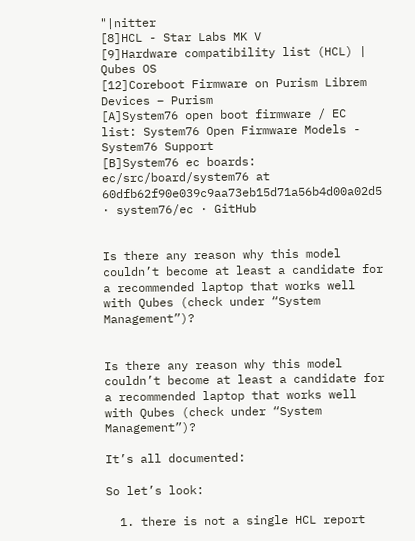"|nitter
[8]HCL - Star Labs MK V
[9]Hardware compatibility list (HCL) | Qubes OS
[12]Coreboot Firmware on Purism Librem Devices – Purism
[A]System76 open boot firmware / EC list: System76 Open Firmware Models - System76 Support
[B]System76 ec boards: ec/src/board/system76 at 60dfb62f90e039c9aa73eb15d71a56b4d00a02d5 · system76/ec · GitHub


Is there any reason why this model couldn’t become at least a candidate for a recommended laptop that works well with Qubes (check under “System Management”)?


Is there any reason why this model couldn’t become at least a candidate for a recommended laptop that works well with Qubes (check under “System Management”)?

It’s all documented:

So let’s look:

  1. there is not a single HCL report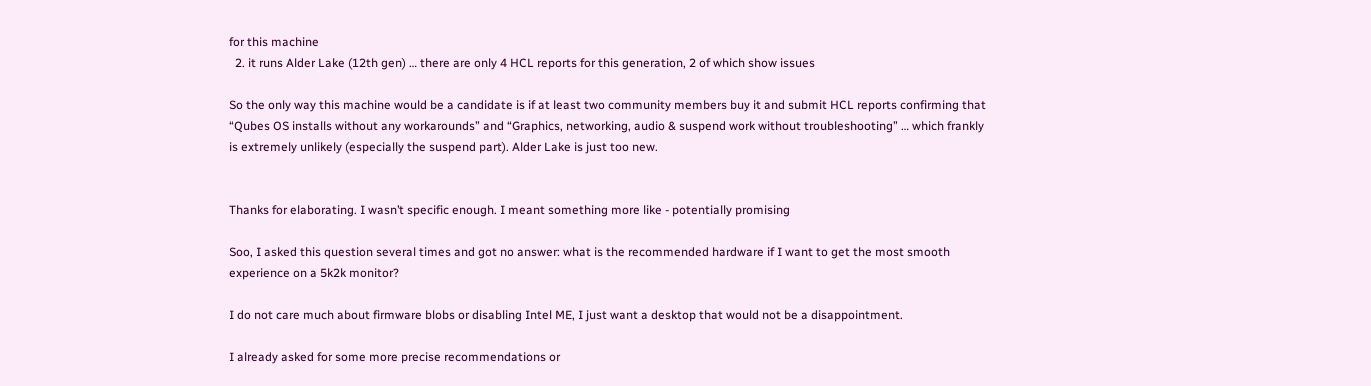for this machine
  2. it runs Alder Lake (12th gen) … there are only 4 HCL reports for this generation, 2 of which show issues

So the only way this machine would be a candidate is if at least two community members buy it and submit HCL reports confirming that “Qubes OS installs without any workarounds” and “Graphics, networking, audio & suspend work without troubleshooting” … which frankly is extremely unlikely (especially the suspend part). Alder Lake is just too new.


Thanks for elaborating. I wasn’t specific enough. I meant something more like - potentially promising

Soo, I asked this question several times and got no answer: what is the recommended hardware if I want to get the most smooth experience on a 5k2k monitor?

I do not care much about firmware blobs or disabling Intel ME, I just want a desktop that would not be a disappointment.

I already asked for some more precise recommendations or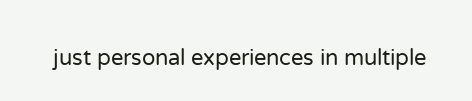just personal experiences in multiple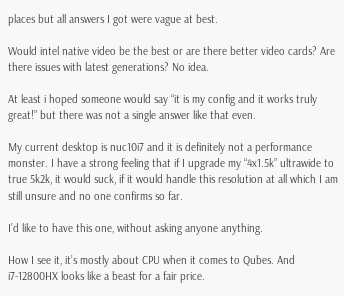places but all answers I got were vague at best.

Would intel native video be the best or are there better video cards? Are there issues with latest generations? No idea.

At least i hoped someone would say “it is my config and it works truly great!” but there was not a single answer like that even.

My current desktop is nuc10i7 and it is definitely not a performance monster. I have a strong feeling that if I upgrade my “4x1.5k” ultrawide to true 5k2k, it would suck, if it would handle this resolution at all which I am still unsure and no one confirms so far.

I’d like to have this one, without asking anyone anything.

How I see it, it’s mostly about CPU when it comes to Qubes. And i7-12800HX looks like a beast for a fair price.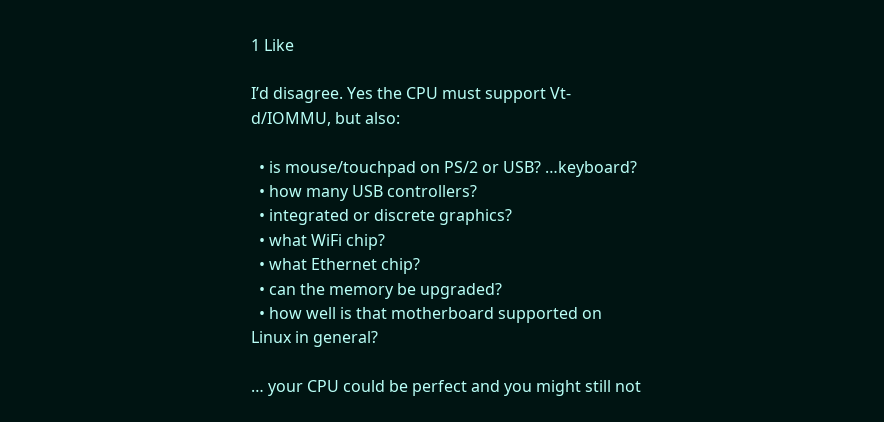1 Like

I’d disagree. Yes the CPU must support Vt-d/IOMMU, but also:

  • is mouse/touchpad on PS/2 or USB? …keyboard?
  • how many USB controllers?
  • integrated or discrete graphics?
  • what WiFi chip?
  • what Ethernet chip?
  • can the memory be upgraded?
  • how well is that motherboard supported on Linux in general?

… your CPU could be perfect and you might still not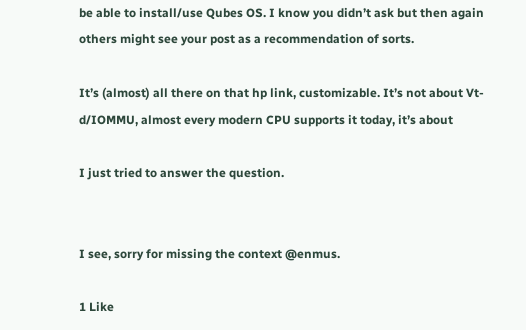be able to install/use Qubes OS. I know you didn’t ask but then again others might see your post as a recommendation of sorts.

It’s (almost) all there on that hp link, customizable. It’s not about Vt-d/IOMMU, almost every modern CPU supports it today, it’s about

I just tried to answer the question.


I see, sorry for missing the context @enmus.

1 Like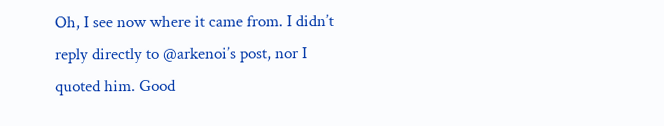Oh, I see now where it came from. I didn’t reply directly to @arkenoi’s post, nor I quoted him. Good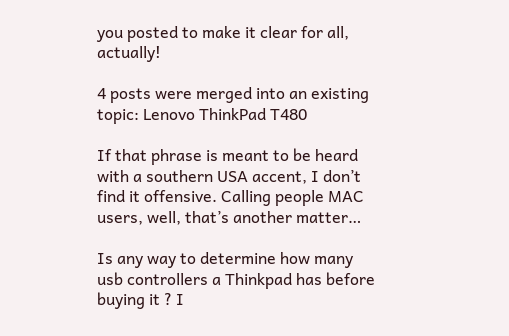you posted to make it clear for all, actually!

4 posts were merged into an existing topic: Lenovo ThinkPad T480

If that phrase is meant to be heard with a southern USA accent, I don’t find it offensive. Calling people MAC users, well, that’s another matter…

Is any way to determine how many usb controllers a Thinkpad has before buying it ? I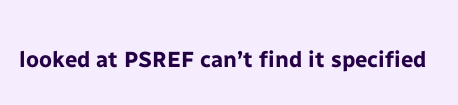looked at PSREF can’t find it specified